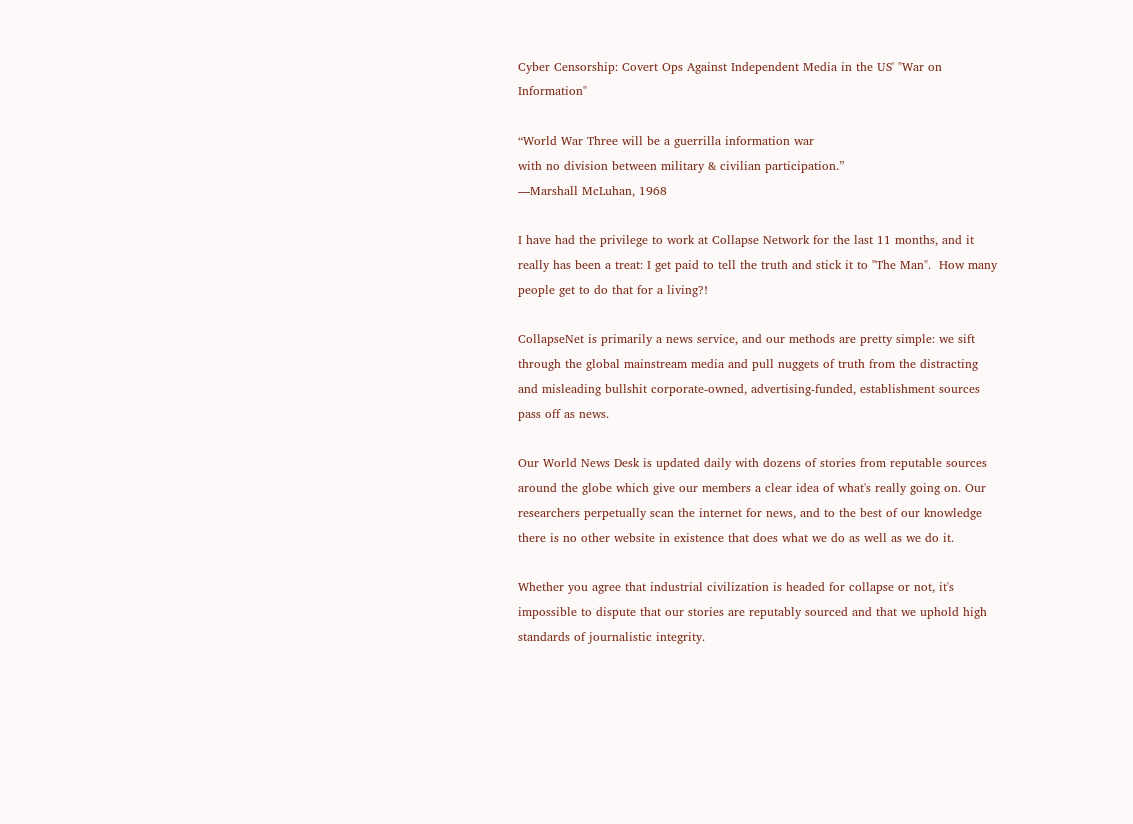Cyber Censorship: Covert Ops Against Independent Media in the US' "War on Information"

“World War Three will be a guerrilla information war
with no division between military & civilian participation.”
—Marshall McLuhan, 1968

I have had the privilege to work at Collapse Network for the last 11 months, and it really has been a treat: I get paid to tell the truth and stick it to "The Man".  How many people get to do that for a living?!

CollapseNet is primarily a news service, and our methods are pretty simple: we sift through the global mainstream media and pull nuggets of truth from the distracting and misleading bullshit corporate-owned, advertising-funded, establishment sources pass off as news.

Our World News Desk is updated daily with dozens of stories from reputable sources around the globe which give our members a clear idea of what's really going on. Our researchers perpetually scan the internet for news, and to the best of our knowledge there is no other website in existence that does what we do as well as we do it.

Whether you agree that industrial civilization is headed for collapse or not, it's impossible to dispute that our stories are reputably sourced and that we uphold high standards of journalistic integrity.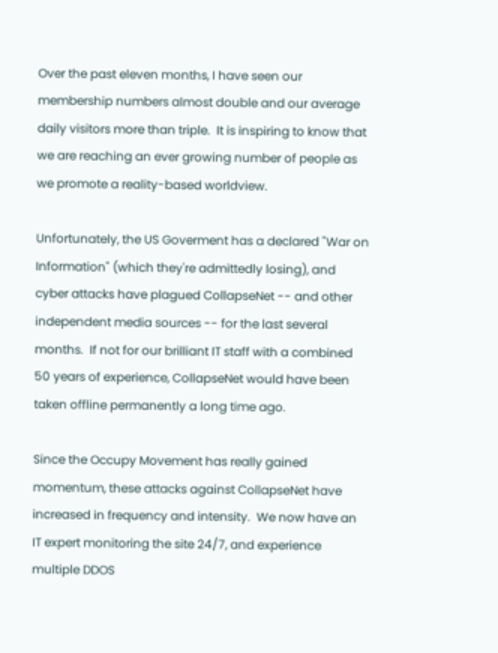Over the past eleven months, I have seen our membership numbers almost double and our average daily visitors more than triple.  It is inspiring to know that we are reaching an ever growing number of people as we promote a reality-based worldview.

Unfortunately, the US Goverment has a declared "War on Information" (which they're admittedly losing), and cyber attacks have plagued CollapseNet -- and other independent media sources -- for the last several months.  If not for our brilliant IT staff with a combined 50 years of experience, CollapseNet would have been taken offline permanently a long time ago.

Since the Occupy Movement has really gained momentum, these attacks against CollapseNet have increased in frequency and intensity.  We now have an IT expert monitoring the site 24/7, and experience multiple DDOS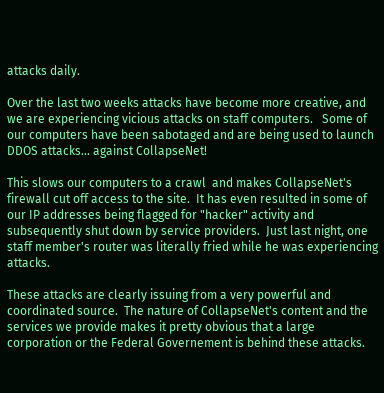attacks daily.

Over the last two weeks attacks have become more creative, and we are experiencing vicious attacks on staff computers.   Some of our computers have been sabotaged and are being used to launch DDOS attacks... against CollapseNet!

This slows our computers to a crawl  and makes CollapseNet's firewall cut off access to the site.  It has even resulted in some of our IP addresses being flagged for "hacker" activity and subsequently shut down by service providers.  Just last night, one staff member's router was literally fried while he was experiencing attacks.

These attacks are clearly issuing from a very powerful and coordinated source.  The nature of CollapseNet's content and the services we provide makes it pretty obvious that a large corporation or the Federal Governement is behind these attacks.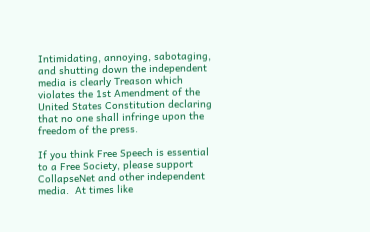Intimidating, annoying, sabotaging, and shutting down the independent media is clearly Treason which violates the 1st Amendment of the United States Constitution declaring that no one shall infringe upon the freedom of the press.

If you think Free Speech is essential to a Free Society, please support CollapseNet and other independent media.  At times like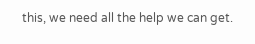this, we need all the help we can get.